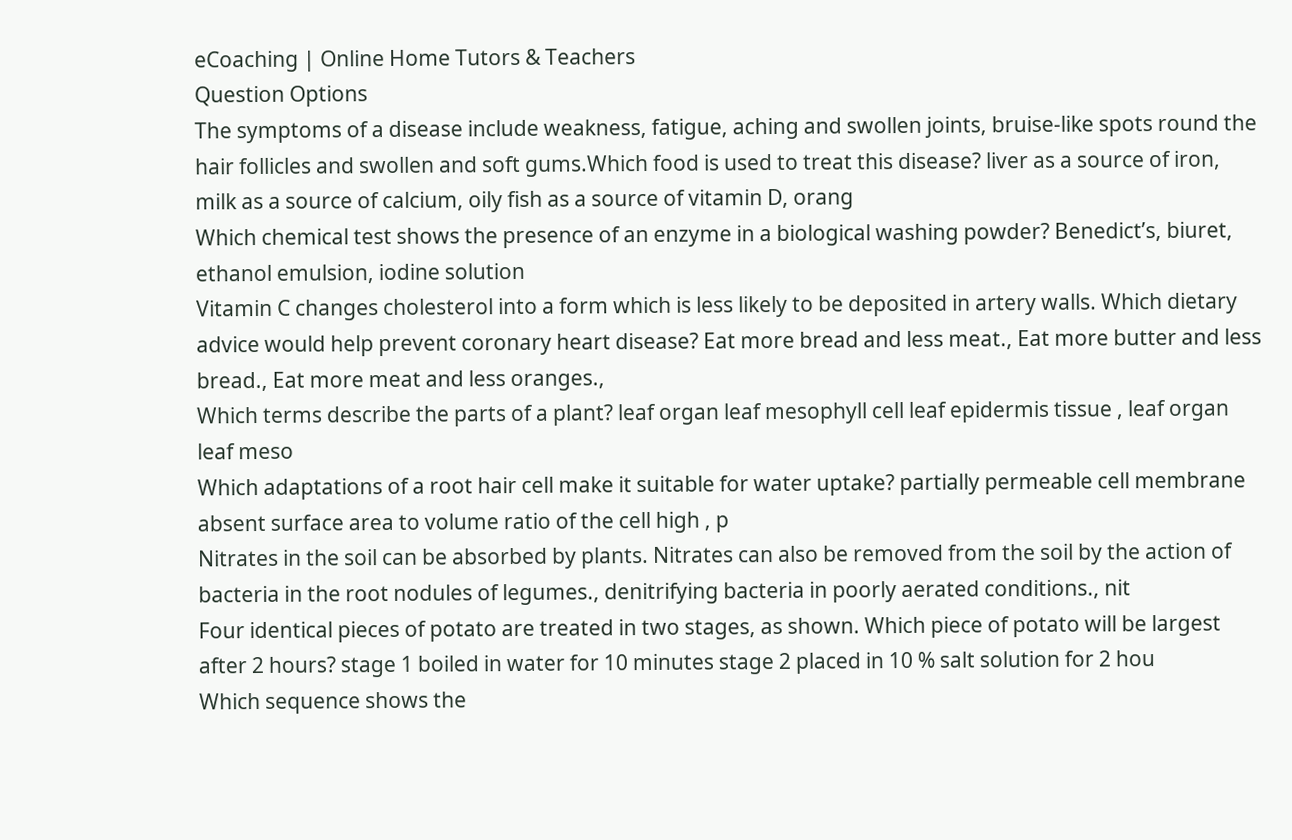eCoaching | Online Home Tutors & Teachers
Question Options
The symptoms of a disease include weakness, fatigue, aching and swollen joints, bruise-like spots round the hair follicles and swollen and soft gums.Which food is used to treat this disease? liver as a source of iron, milk as a source of calcium, oily fish as a source of vitamin D, orang
Which chemical test shows the presence of an enzyme in a biological washing powder? Benedict’s, biuret, ethanol emulsion, iodine solution
Vitamin C changes cholesterol into a form which is less likely to be deposited in artery walls. Which dietary advice would help prevent coronary heart disease? Eat more bread and less meat., Eat more butter and less bread., Eat more meat and less oranges.,
Which terms describe the parts of a plant? leaf organ leaf mesophyll cell leaf epidermis tissue , leaf organ leaf meso
Which adaptations of a root hair cell make it suitable for water uptake? partially permeable cell membrane absent surface area to volume ratio of the cell high , p
Nitrates in the soil can be absorbed by plants. Nitrates can also be removed from the soil by the action of bacteria in the root nodules of legumes., denitrifying bacteria in poorly aerated conditions., nit
Four identical pieces of potato are treated in two stages, as shown. Which piece of potato will be largest after 2 hours? stage 1 boiled in water for 10 minutes stage 2 placed in 10 % salt solution for 2 hou
Which sequence shows the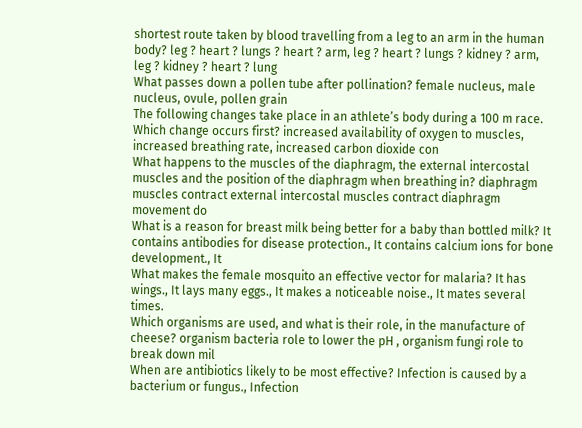shortest route taken by blood travelling from a leg to an arm in the human body? leg ? heart ? lungs ? heart ? arm, leg ? heart ? lungs ? kidney ? arm, leg ? kidney ? heart ? lung
What passes down a pollen tube after pollination? female nucleus, male nucleus, ovule, pollen grain
The following changes take place in an athlete’s body during a 100 m race. Which change occurs first? increased availability of oxygen to muscles, increased breathing rate, increased carbon dioxide con
What happens to the muscles of the diaphragm, the external intercostal muscles and the position of the diaphragm when breathing in? diaphragm muscles contract external intercostal muscles contract diaphragm movement do
What is a reason for breast milk being better for a baby than bottled milk? It contains antibodies for disease protection., It contains calcium ions for bone development., It
What makes the female mosquito an effective vector for malaria? It has wings., It lays many eggs., It makes a noticeable noise., It mates several times.
Which organisms are used, and what is their role, in the manufacture of cheese? organism bacteria role to lower the pH , organism fungi role to break down mil
When are antibiotics likely to be most effective? Infection is caused by a bacterium or fungus., Infection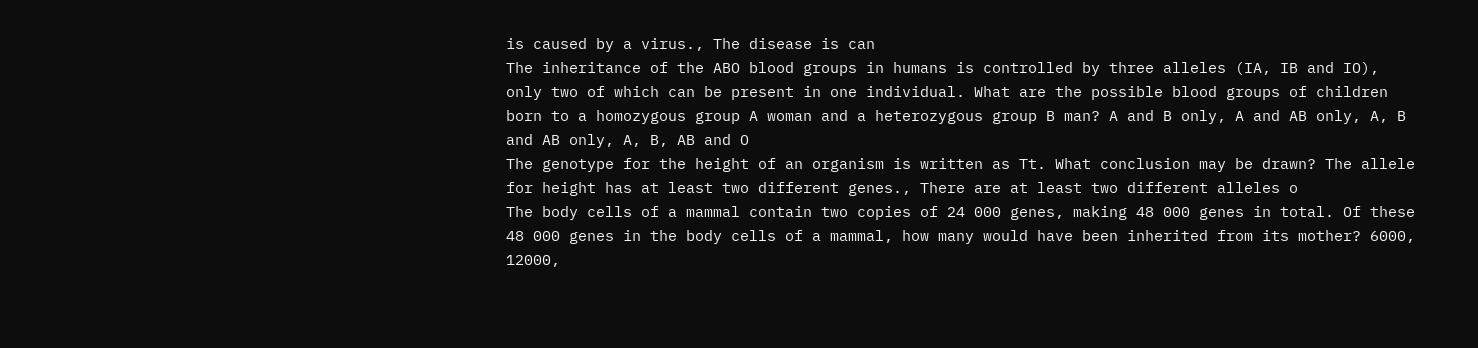is caused by a virus., The disease is can
The inheritance of the ABO blood groups in humans is controlled by three alleles (IA, IB and IO), only two of which can be present in one individual. What are the possible blood groups of children born to a homozygous group A woman and a heterozygous group B man? A and B only, A and AB only, A, B and AB only, A, B, AB and O
The genotype for the height of an organism is written as Tt. What conclusion may be drawn? The allele for height has at least two different genes., There are at least two different alleles o
The body cells of a mammal contain two copies of 24 000 genes, making 48 000 genes in total. Of these 48 000 genes in the body cells of a mammal, how many would have been inherited from its mother? 6000, 12000,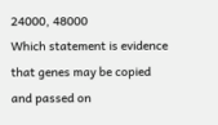24000, 48000
Which statement is evidence that genes may be copied and passed on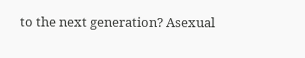to the next generation? Asexual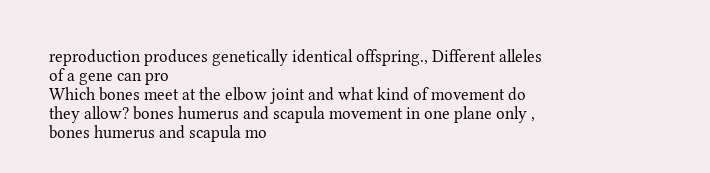reproduction produces genetically identical offspring., Different alleles of a gene can pro
Which bones meet at the elbow joint and what kind of movement do they allow? bones humerus and scapula movement in one plane only , bones humerus and scapula mo